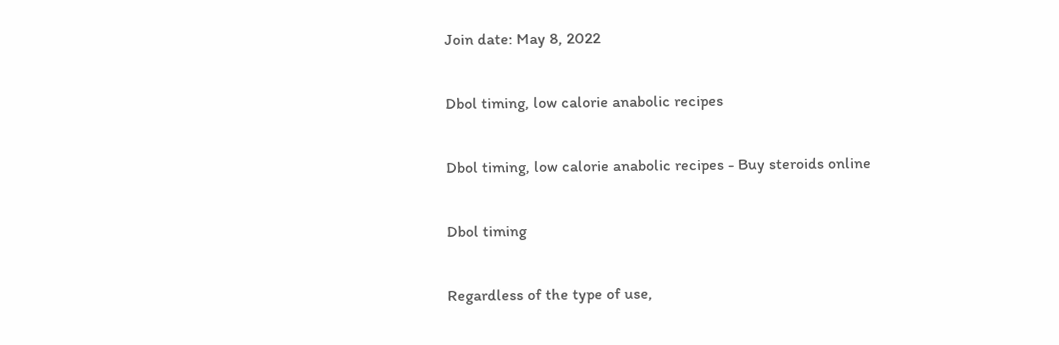Join date: May 8, 2022

Dbol timing, low calorie anabolic recipes

Dbol timing, low calorie anabolic recipes - Buy steroids online

Dbol timing

Regardless of the type of use,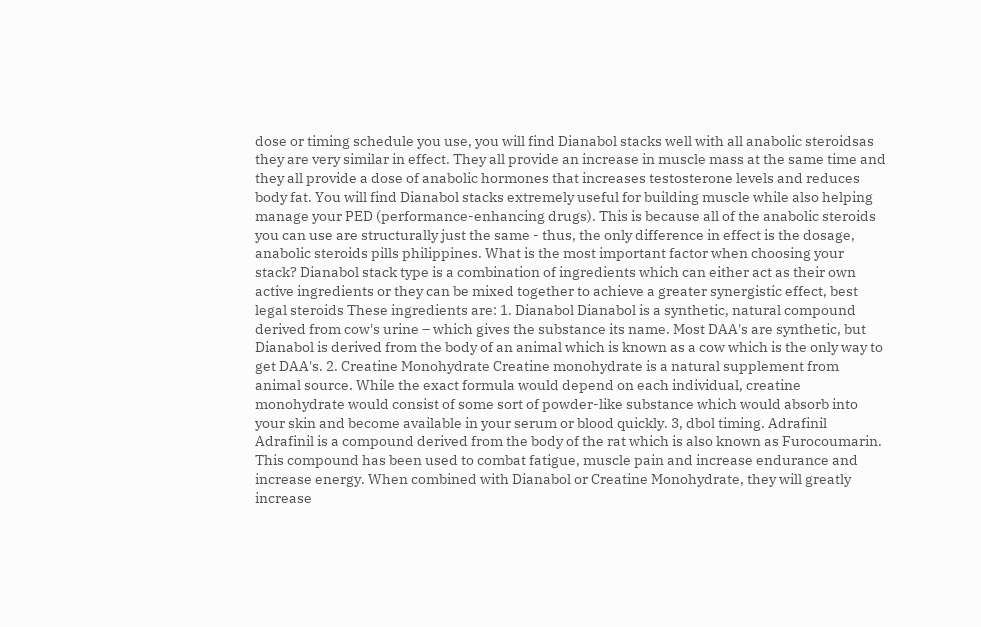dose or timing schedule you use, you will find Dianabol stacks well with all anabolic steroidsas they are very similar in effect. They all provide an increase in muscle mass at the same time and they all provide a dose of anabolic hormones that increases testosterone levels and reduces body fat. You will find Dianabol stacks extremely useful for building muscle while also helping manage your PED (performance-enhancing drugs). This is because all of the anabolic steroids you can use are structurally just the same - thus, the only difference in effect is the dosage, anabolic steroids pills philippines. What is the most important factor when choosing your stack? Dianabol stack type is a combination of ingredients which can either act as their own active ingredients or they can be mixed together to achieve a greater synergistic effect, best legal steroids These ingredients are: 1. Dianabol Dianabol is a synthetic, natural compound derived from cow's urine – which gives the substance its name. Most DAA's are synthetic, but Dianabol is derived from the body of an animal which is known as a cow which is the only way to get DAA's. 2. Creatine Monohydrate Creatine monohydrate is a natural supplement from animal source. While the exact formula would depend on each individual, creatine monohydrate would consist of some sort of powder-like substance which would absorb into your skin and become available in your serum or blood quickly. 3, dbol timing. Adrafinil Adrafinil is a compound derived from the body of the rat which is also known as Furocoumarin. This compound has been used to combat fatigue, muscle pain and increase endurance and increase energy. When combined with Dianabol or Creatine Monohydrate, they will greatly increase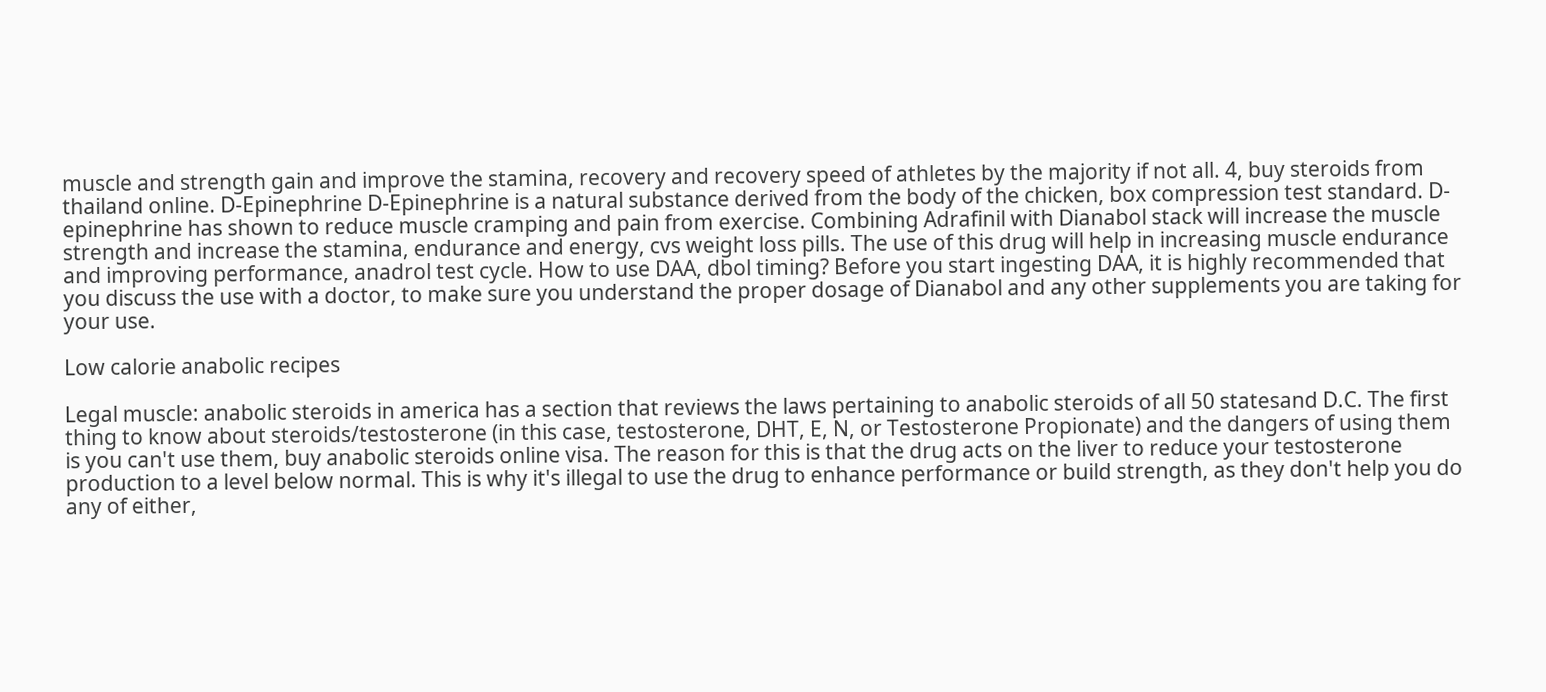muscle and strength gain and improve the stamina, recovery and recovery speed of athletes by the majority if not all. 4, buy steroids from thailand online. D-Epinephrine D-Epinephrine is a natural substance derived from the body of the chicken, box compression test standard. D-epinephrine has shown to reduce muscle cramping and pain from exercise. Combining Adrafinil with Dianabol stack will increase the muscle strength and increase the stamina, endurance and energy, cvs weight loss pills. The use of this drug will help in increasing muscle endurance and improving performance, anadrol test cycle. How to use DAA, dbol timing? Before you start ingesting DAA, it is highly recommended that you discuss the use with a doctor, to make sure you understand the proper dosage of Dianabol and any other supplements you are taking for your use.

Low calorie anabolic recipes

Legal muscle: anabolic steroids in america has a section that reviews the laws pertaining to anabolic steroids of all 50 statesand D.C. The first thing to know about steroids/testosterone (in this case, testosterone, DHT, E, N, or Testosterone Propionate) and the dangers of using them is you can't use them, buy anabolic steroids online visa. The reason for this is that the drug acts on the liver to reduce your testosterone production to a level below normal. This is why it's illegal to use the drug to enhance performance or build strength, as they don't help you do any of either,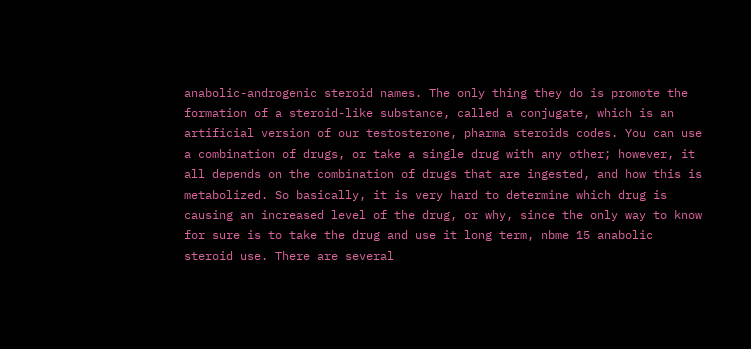anabolic-androgenic steroid names. The only thing they do is promote the formation of a steroid-like substance, called a conjugate, which is an artificial version of our testosterone, pharma steroids codes. You can use a combination of drugs, or take a single drug with any other; however, it all depends on the combination of drugs that are ingested, and how this is metabolized. So basically, it is very hard to determine which drug is causing an increased level of the drug, or why, since the only way to know for sure is to take the drug and use it long term, nbme 15 anabolic steroid use. There are several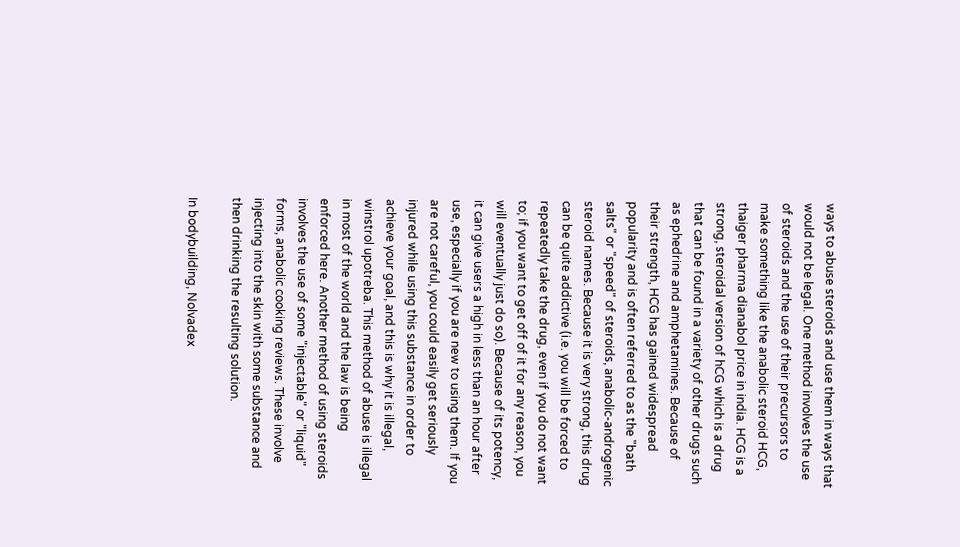ways to abuse steroids and use them in ways that would not be legal. One method involves the use of steroids and the use of their precursors to make something like the anabolic steroid HCG, thaiger pharma dianabol price in india. HCG is a strong, steroidal version of hCG which is a drug that can be found in a variety of other drugs such as ephedrine and amphetamines. Because of their strength, HCG has gained widespread popularity and is often referred to as the "bath salts" or "speed" of steroids, anabolic-androgenic steroid names. Because it is very strong, this drug can be quite addictive (i.e. you will be forced to repeatedly take the drug, even if you do not want to; if you want to get off of it for any reason, you will eventually just do so). Because of its potency, it can give users a high in less than an hour after use, especially if you are new to using them. If you are not careful, you could easily get seriously injured while using this substance in order to achieve your goal, and this is why it is illegal, winstrol upotreba. This method of abuse is illegal in most of the world and the law is being enforced here. Another method of using steroids involves the use of some "injectable" or "liquid" forms, anabolic cooking reviews. These involve injecting into the skin with some substance and then drinking the resulting solution.

In bodybuilding, Nolvadex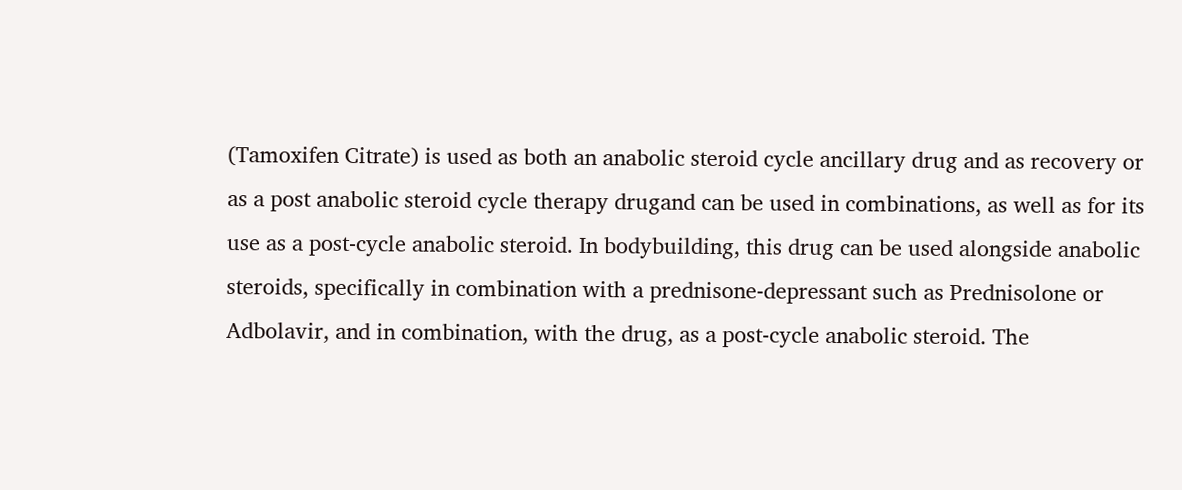(Tamoxifen Citrate) is used as both an anabolic steroid cycle ancillary drug and as recovery or as a post anabolic steroid cycle therapy drugand can be used in combinations, as well as for its use as a post-cycle anabolic steroid. In bodybuilding, this drug can be used alongside anabolic steroids, specifically in combination with a prednisone-depressant such as Prednisolone or Adbolavir, and in combination, with the drug, as a post-cycle anabolic steroid. The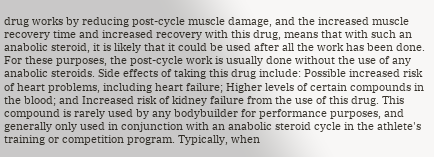drug works by reducing post-cycle muscle damage, and the increased muscle recovery time and increased recovery with this drug, means that with such an anabolic steroid, it is likely that it could be used after all the work has been done. For these purposes, the post-cycle work is usually done without the use of any anabolic steroids. Side effects of taking this drug include: Possible increased risk of heart problems, including heart failure; Higher levels of certain compounds in the blood; and Increased risk of kidney failure from the use of this drug. This compound is rarely used by any bodybuilder for performance purposes, and generally only used in conjunction with an anabolic steroid cycle in the athlete's training or competition program. Typically, when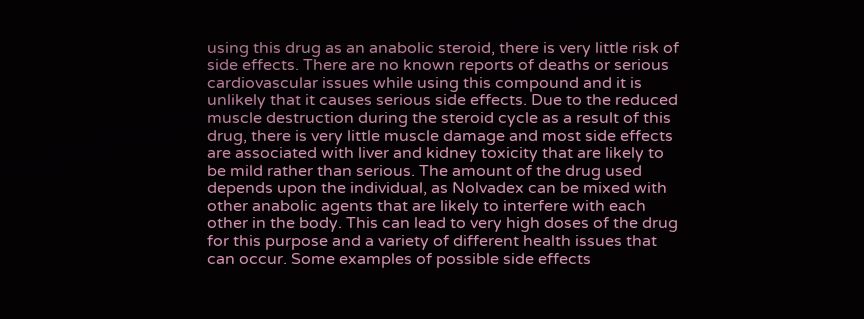using this drug as an anabolic steroid, there is very little risk of side effects. There are no known reports of deaths or serious cardiovascular issues while using this compound and it is unlikely that it causes serious side effects. Due to the reduced muscle destruction during the steroid cycle as a result of this drug, there is very little muscle damage and most side effects are associated with liver and kidney toxicity that are likely to be mild rather than serious. The amount of the drug used depends upon the individual, as Nolvadex can be mixed with other anabolic agents that are likely to interfere with each other in the body. This can lead to very high doses of the drug for this purpose and a variety of different health issues that can occur. Some examples of possible side effects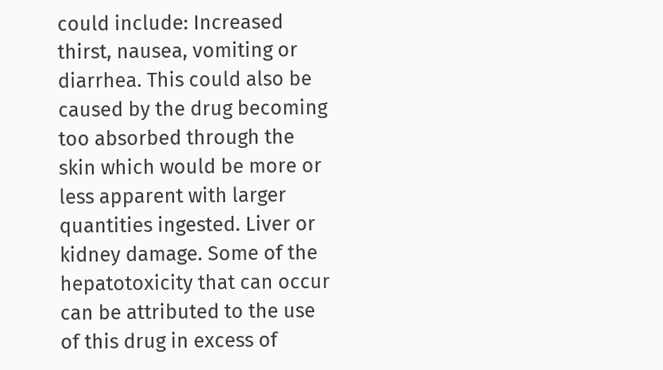could include: Increased thirst, nausea, vomiting or diarrhea. This could also be caused by the drug becoming too absorbed through the skin which would be more or less apparent with larger quantities ingested. Liver or kidney damage. Some of the hepatotoxicity that can occur can be attributed to the use of this drug in excess of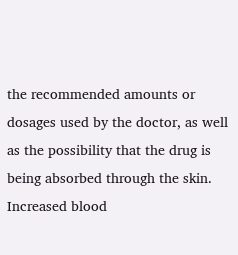the recommended amounts or dosages used by the doctor, as well as the possibility that the drug is being absorbed through the skin. Increased blood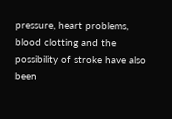pressure, heart problems, blood clotting and the possibility of stroke have also been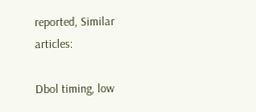reported, Similar articles:

Dbol timing, low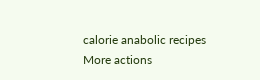calorie anabolic recipes
More actions